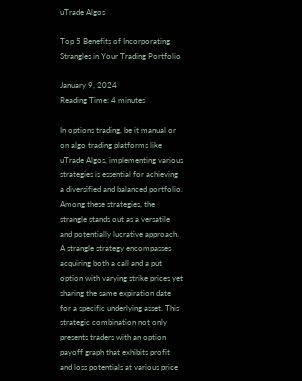uTrade Algos

Top 5 Benefits of Incorporating Strangles in Your Trading Portfolio

January 9, 2024
Reading Time: 4 minutes

In options trading, be it manual or on algo trading platforms like uTrade Algos, implementing various strategies is essential for achieving a diversified and balanced portfolio. Among these strategies, the strangle stands out as a versatile and potentially lucrative approach. A strangle strategy encompasses acquiring both a call and a put option with varying strike prices yet sharing the same expiration date for a specific underlying asset. This strategic combination not only presents traders with an option payoff graph that exhibits profit and loss potentials at various price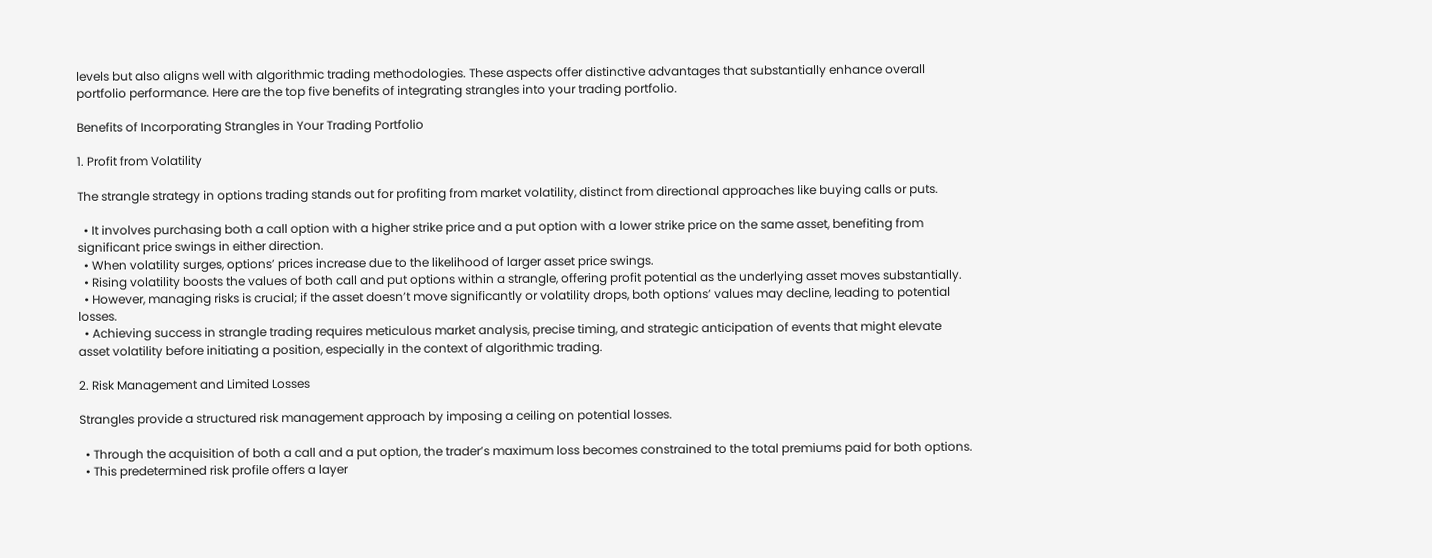levels but also aligns well with algorithmic trading methodologies. These aspects offer distinctive advantages that substantially enhance overall portfolio performance. Here are the top five benefits of integrating strangles into your trading portfolio.

Benefits of Incorporating Strangles in Your Trading Portfolio

1. Profit from Volatility

The strangle strategy in options trading stands out for profiting from market volatility, distinct from directional approaches like buying calls or puts.

  • It involves purchasing both a call option with a higher strike price and a put option with a lower strike price on the same asset, benefiting from significant price swings in either direction.
  • When volatility surges, options’ prices increase due to the likelihood of larger asset price swings.
  • Rising volatility boosts the values of both call and put options within a strangle, offering profit potential as the underlying asset moves substantially.
  • However, managing risks is crucial; if the asset doesn’t move significantly or volatility drops, both options’ values may decline, leading to potential losses.
  • Achieving success in strangle trading requires meticulous market analysis, precise timing, and strategic anticipation of events that might elevate asset volatility before initiating a position, especially in the context of algorithmic trading.

2. Risk Management and Limited Losses

Strangles provide a structured risk management approach by imposing a ceiling on potential losses.

  • Through the acquisition of both a call and a put option, the trader’s maximum loss becomes constrained to the total premiums paid for both options.
  • This predetermined risk profile offers a layer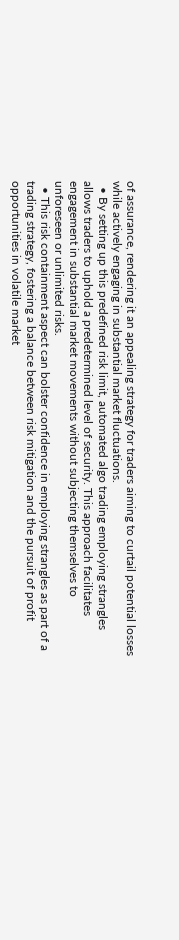of assurance, rendering it an appealing strategy for traders aiming to curtail potential losses while actively engaging in substantial market fluctuations.
  • By setting up this predefined risk limit, automated algo trading employing strangles allows traders to uphold a predetermined level of security. This approach facilitates engagement in substantial market movements without subjecting themselves to unforeseen or unlimited risks.
  • This risk containment aspect can bolster confidence in employing strangles as part of a trading strategy, fostering a balance between risk mitigation and the pursuit of profit opportunities in volatile market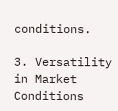conditions.

3. Versatility in Market Conditions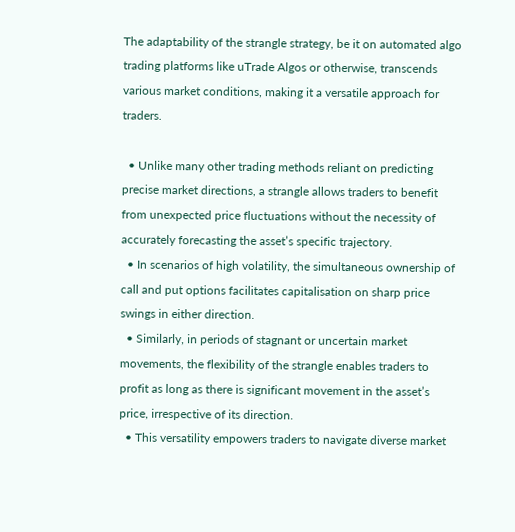The adaptability of the strangle strategy, be it on automated algo trading platforms like uTrade Algos or otherwise, transcends various market conditions, making it a versatile approach for traders.

  • Unlike many other trading methods reliant on predicting precise market directions, a strangle allows traders to benefit from unexpected price fluctuations without the necessity of accurately forecasting the asset’s specific trajectory.
  • In scenarios of high volatility, the simultaneous ownership of call and put options facilitates capitalisation on sharp price swings in either direction.
  • Similarly, in periods of stagnant or uncertain market movements, the flexibility of the strangle enables traders to profit as long as there is significant movement in the asset’s price, irrespective of its direction.
  • This versatility empowers traders to navigate diverse market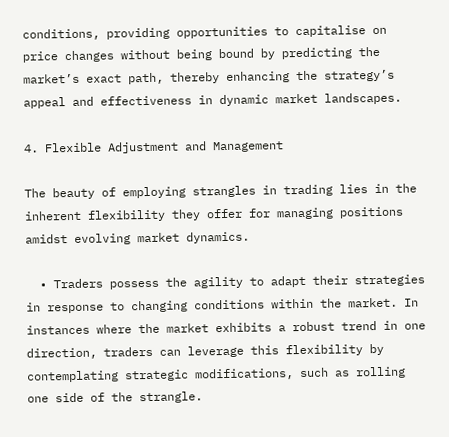conditions, providing opportunities to capitalise on price changes without being bound by predicting the market’s exact path, thereby enhancing the strategy’s appeal and effectiveness in dynamic market landscapes.

4. Flexible Adjustment and Management

The beauty of employing strangles in trading lies in the inherent flexibility they offer for managing positions amidst evolving market dynamics.

  • Traders possess the agility to adapt their strategies in response to changing conditions within the market. In instances where the market exhibits a robust trend in one direction, traders can leverage this flexibility by contemplating strategic modifications, such as rolling one side of the strangle.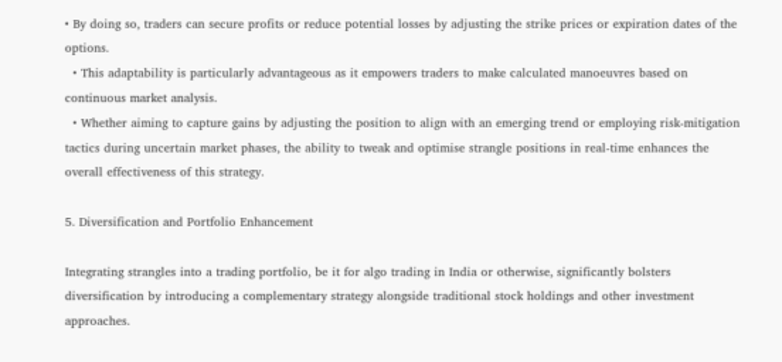• By doing so, traders can secure profits or reduce potential losses by adjusting the strike prices or expiration dates of the options.
  • This adaptability is particularly advantageous as it empowers traders to make calculated manoeuvres based on continuous market analysis.
  • Whether aiming to capture gains by adjusting the position to align with an emerging trend or employing risk-mitigation tactics during uncertain market phases, the ability to tweak and optimise strangle positions in real-time enhances the overall effectiveness of this strategy.

5. Diversification and Portfolio Enhancement

Integrating strangles into a trading portfolio, be it for algo trading in India or otherwise, significantly bolsters diversification by introducing a complementary strategy alongside traditional stock holdings and other investment approaches.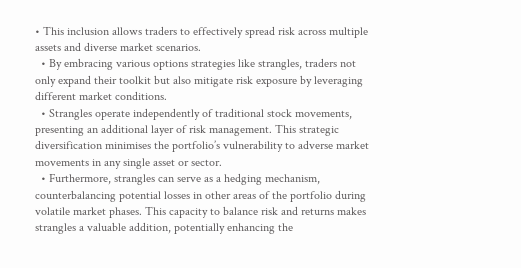• This inclusion allows traders to effectively spread risk across multiple assets and diverse market scenarios.
  • By embracing various options strategies like strangles, traders not only expand their toolkit but also mitigate risk exposure by leveraging different market conditions.
  • Strangles operate independently of traditional stock movements, presenting an additional layer of risk management. This strategic diversification minimises the portfolio’s vulnerability to adverse market movements in any single asset or sector.
  • Furthermore, strangles can serve as a hedging mechanism, counterbalancing potential losses in other areas of the portfolio during volatile market phases. This capacity to balance risk and returns makes strangles a valuable addition, potentially enhancing the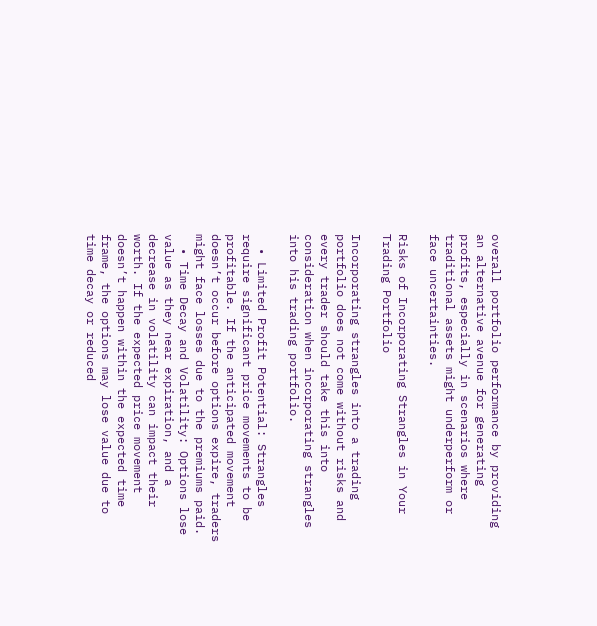overall portfolio performance by providing an alternative avenue for generating profits, especially in scenarios where traditional assets might underperform or face uncertainties.

Risks of Incorporating Strangles in Your Trading Portfolio

Incorporating strangles into a trading portfolio does not come without risks and every trader should take this into consideration when incorporating strangles into his trading portfolio.

  • Limited Profit Potential: Strangles require significant price movements to be profitable. If the anticipated movement doesn’t occur before options expire, traders might face losses due to the premiums paid.
  • Time Decay and Volatility: Options lose value as they near expiration, and a decrease in volatility can impact their worth. If the expected price movement doesn’t happen within the expected time frame, the options may lose value due to time decay or reduced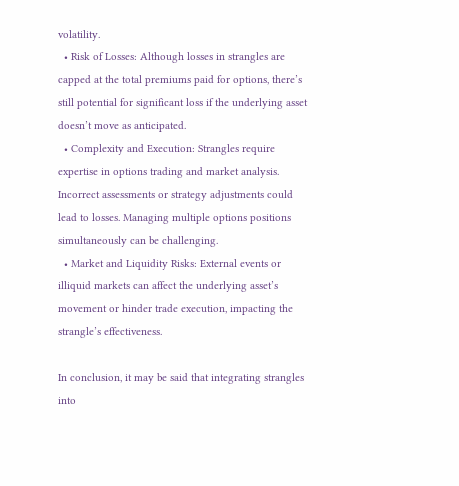volatility.
  • Risk of Losses: Although losses in strangles are capped at the total premiums paid for options, there’s still potential for significant loss if the underlying asset doesn’t move as anticipated.
  • Complexity and Execution: Strangles require expertise in options trading and market analysis. Incorrect assessments or strategy adjustments could lead to losses. Managing multiple options positions simultaneously can be challenging.
  • Market and Liquidity Risks: External events or illiquid markets can affect the underlying asset’s movement or hinder trade execution, impacting the strangle’s effectiveness.

In conclusion, it may be said that integrating strangles into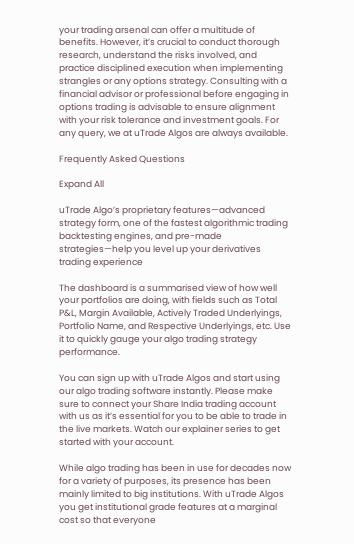your trading arsenal can offer a multitude of benefits. However, it’s crucial to conduct thorough research, understand the risks involved, and practice disciplined execution when implementing strangles or any options strategy. Consulting with a financial advisor or professional before engaging in options trading is advisable to ensure alignment with your risk tolerance and investment goals. For any query, we at uTrade Algos are always available.

Frequently Asked Questions

Expand All

uTrade Algo’s proprietary features—advanced strategy form, one of the fastest algorithmic trading backtesting engines, and pre-made strategies—help you level up your derivatives trading experience

The dashboard is a summarised view of how well your portfolios are doing, with fields such as Total P&L, Margin Available, Actively Traded Underlyings, Portfolio Name, and Respective Underlyings, etc. Use it to quickly gauge your algo trading strategy performance.

You can sign up with uTrade Algos and start using our algo trading software instantly. Please make sure to connect your Share India trading account with us as it’s essential for you to be able to trade in the live markets. Watch our explainer series to get started with your account.

While algo trading has been in use for decades now for a variety of purposes, its presence has been mainly limited to big institutions. With uTrade Algos you get institutional grade features at a marginal cost so that everyone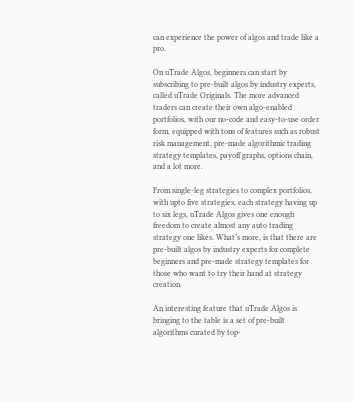can experience the power of algos and trade like a pro.

On uTrade Algos, beginners can start by subscribing to pre-built algos by industry experts, called uTrade Originals. The more advanced traders can create their own algo-enabled portfolios, with our no-code and easy-to-use order form, equipped with tons of features such as robust risk management, pre-made algorithmic trading strategy templates, payoff graphs, options chain, and a lot more.

From single-leg strategies to complex portfolios, with upto five strategies, each strategy having up to six legs, uTrade Algos gives one enough freedom to create almost any auto trading strategy one likes. What’s more, is that there are pre-built algos by industry experts for complete beginners and pre-made strategy templates for those who want to try their hand at strategy creation.

An interesting feature that uTrade Algos is bringing to the table is a set of pre-built algorithms curated by top-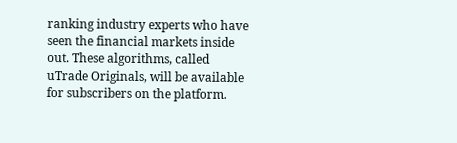ranking industry experts who have seen the financial markets inside out. These algorithms, called uTrade Originals, will be available for subscribers on the platform.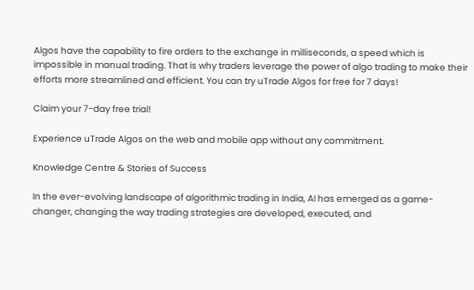Algos have the capability to fire orders to the exchange in milliseconds, a speed which is impossible in manual trading. That is why traders leverage the power of algo trading to make their efforts more streamlined and efficient. You can try uTrade Algos for free for 7 days!

Claim your 7-day free trial!

Experience uTrade Algos on the web and mobile app without any commitment.

Knowledge Centre & Stories of Success

In the ever-evolving landscape of algorithmic trading in India, AI has emerged as a game-changer, changing the way trading strategies are developed, executed, and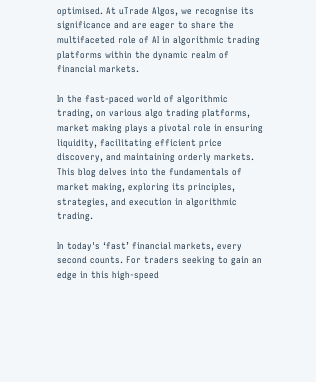optimised. At uTrade Algos, we recognise its significance and are eager to share the multifaceted role of AI in algorithmic trading platforms within the dynamic realm of financial markets.

In the fast-paced world of algorithmic trading, on various algo trading platforms, market making plays a pivotal role in ensuring liquidity, facilitating efficient price discovery, and maintaining orderly markets. This blog delves into the fundamentals of market making, exploring its principles, strategies, and execution in algorithmic trading.

In today's ‘fast’ financial markets, every second counts. For traders seeking to gain an edge in this high-speed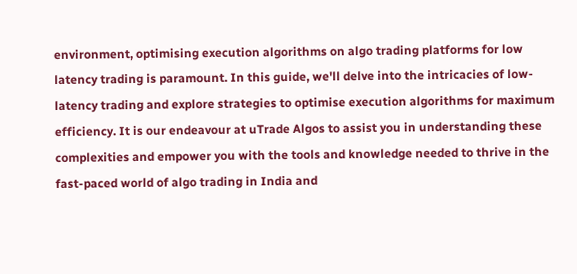environment, optimising execution algorithms on algo trading platforms for low latency trading is paramount. In this guide, we'll delve into the intricacies of low-latency trading and explore strategies to optimise execution algorithms for maximum efficiency. It is our endeavour at uTrade Algos to assist you in understanding these complexities and empower you with the tools and knowledge needed to thrive in the fast-paced world of algo trading in India and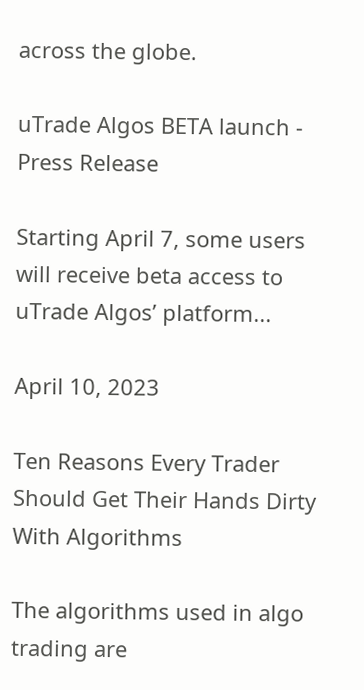across the globe.

uTrade Algos BETA launch - Press Release

Starting April 7, some users will receive beta access to uTrade Algos’ platform...

April 10, 2023

Ten Reasons Every Trader Should Get Their Hands Dirty With Algorithms

The algorithms used in algo trading are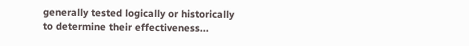generally tested logically or historically to determine their effectiveness...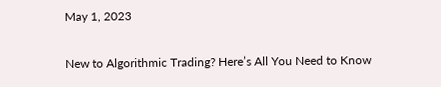May 1, 2023

New to Algorithmic Trading? Here’s All You Need to Know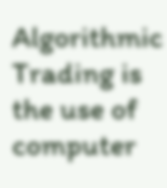Algorithmic Trading is the use of computer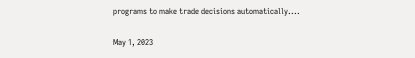programs to make trade decisions automatically....

May 1, 2023